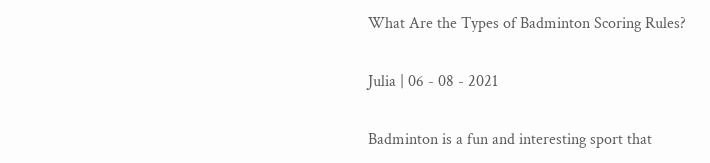What Are the Types of Badminton Scoring Rules?

Julia | 06 - 08 - 2021

Badminton is a fun and interesting sport that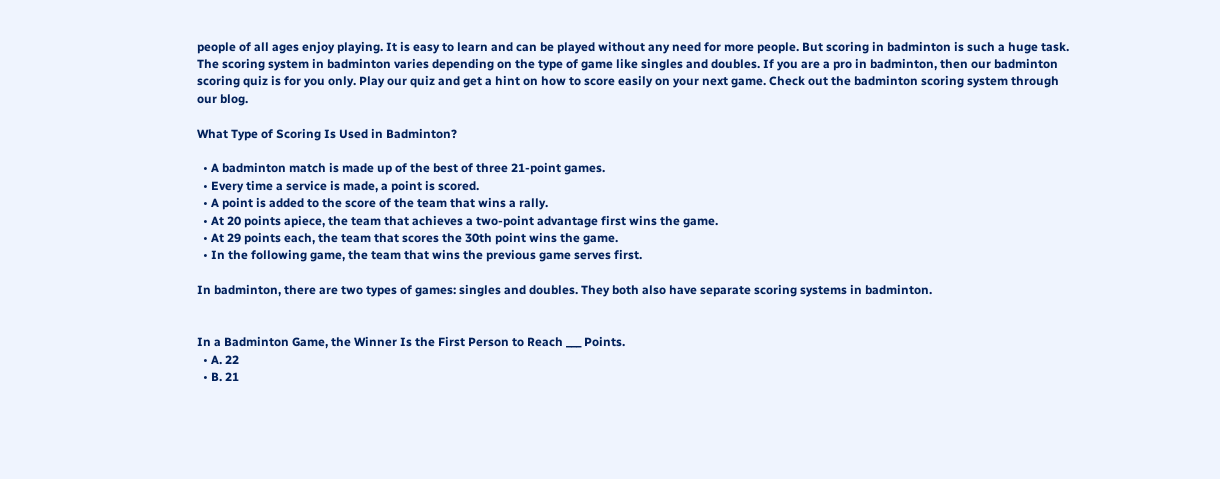people of all ages enjoy playing. It is easy to learn and can be played without any need for more people. But scoring in badminton is such a huge task. The scoring system in badminton varies depending on the type of game like singles and doubles. If you are a pro in badminton, then our badminton scoring quiz is for you only. Play our quiz and get a hint on how to score easily on your next game. Check out the badminton scoring system through our blog.

What Type of Scoring Is Used in Badminton?

  • A badminton match is made up of the best of three 21-point games.
  • Every time a service is made, a point is scored.
  • A point is added to the score of the team that wins a rally.
  • At 20 points apiece, the team that achieves a two-point advantage first wins the game.
  • At 29 points each, the team that scores the 30th point wins the game.
  • In the following game, the team that wins the previous game serves first.

In badminton, there are two types of games: singles and doubles. They both also have separate scoring systems in badminton.


In a Badminton Game, the Winner Is the First Person to Reach ___ Points.
  • A. 22
  • B. 21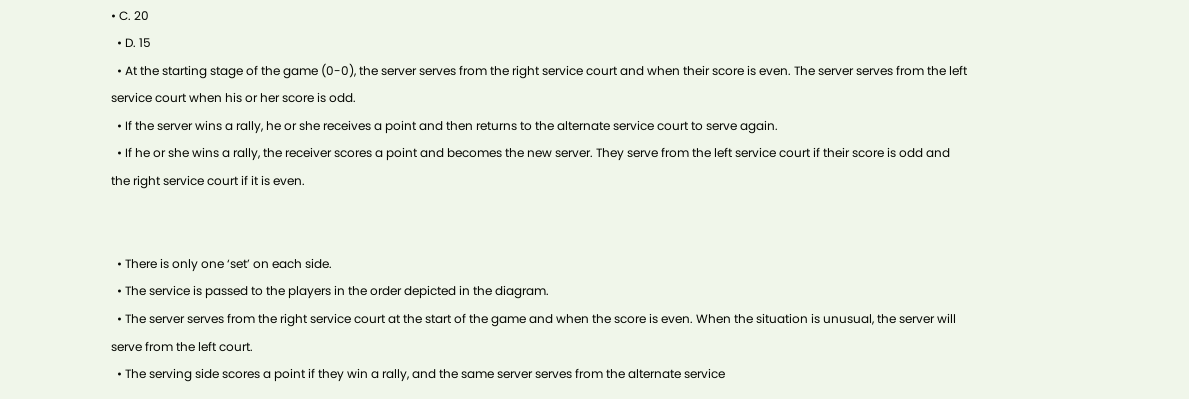• C. 20
  • D. 15
  • At the starting stage of the game (0-0), the server serves from the right service court and when their score is even. The server serves from the left service court when his or her score is odd.
  • If the server wins a rally, he or she receives a point and then returns to the alternate service court to serve again.
  • If he or she wins a rally, the receiver scores a point and becomes the new server. They serve from the left service court if their score is odd and the right service court if it is even.


  • There is only one ‘set’ on each side.
  • The service is passed to the players in the order depicted in the diagram.
  • The server serves from the right service court at the start of the game and when the score is even. When the situation is unusual, the server will serve from the left court.
  • The serving side scores a point if they win a rally, and the same server serves from the alternate service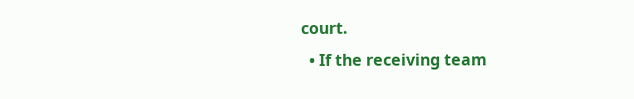court.
  • If the receiving team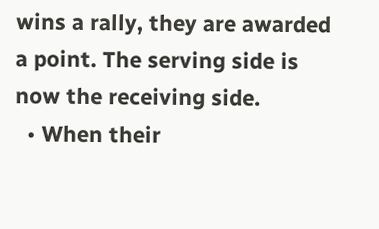wins a rally, they are awarded a point. The serving side is now the receiving side.
  • When their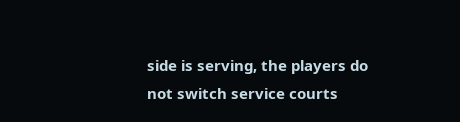side is serving, the players do not switch service courts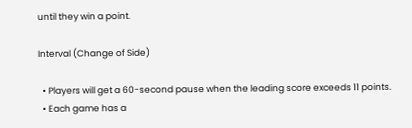until they win a point.

Interval (Change of Side)

  • Players will get a 60-second pause when the leading score exceeds 11 points.
  • Each game has a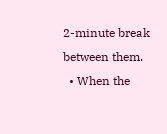2-minute break between them.
  • When the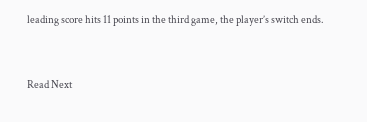leading score hits 11 points in the third game, the player’s switch ends.


Read Next